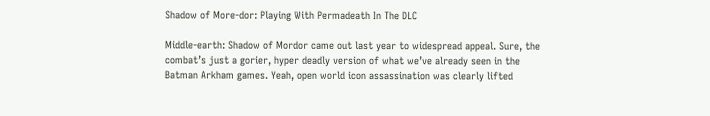Shadow of More-dor: Playing With Permadeath In The DLC

Middle-earth: Shadow of Mordor came out last year to widespread appeal. Sure, the combat’s just a gorier, hyper deadly version of what we’ve already seen in the Batman Arkham games. Yeah, open world icon assassination was clearly lifted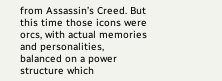from Assassin’s Creed. But this time those icons were orcs, with actual memories and personalities, balanced on a power structure which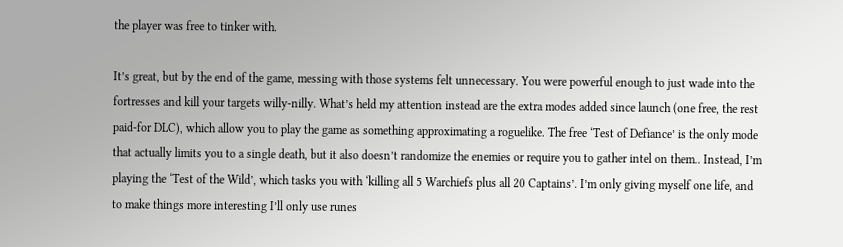the player was free to tinker with.

It’s great, but by the end of the game, messing with those systems felt unnecessary. You were powerful enough to just wade into the fortresses and kill your targets willy-nilly. What’s held my attention instead are the extra modes added since launch (one free, the rest paid-for DLC), which allow you to play the game as something approximating a roguelike. The free ‘Test of Defiance’ is the only mode that actually limits you to a single death, but it also doesn’t randomize the enemies or require you to gather intel on them.. Instead, I’m playing the ‘Test of the Wild’, which tasks you with ‘killing all 5 Warchiefs plus all 20 Captains’. I’m only giving myself one life, and to make things more interesting I’ll only use runes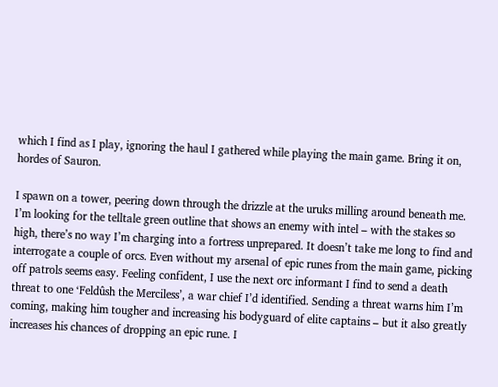which I find as I play, ignoring the haul I gathered while playing the main game. Bring it on, hordes of Sauron.

I spawn on a tower, peering down through the drizzle at the uruks milling around beneath me. I’m looking for the telltale green outline that shows an enemy with intel – with the stakes so high, there’s no way I’m charging into a fortress unprepared. It doesn’t take me long to find and interrogate a couple of orcs. Even without my arsenal of epic runes from the main game, picking off patrols seems easy. Feeling confident, I use the next orc informant I find to send a death threat to one ‘Feldûsh the Merciless’, a war chief I’d identified. Sending a threat warns him I’m coming, making him tougher and increasing his bodyguard of elite captains – but it also greatly increases his chances of dropping an epic rune. I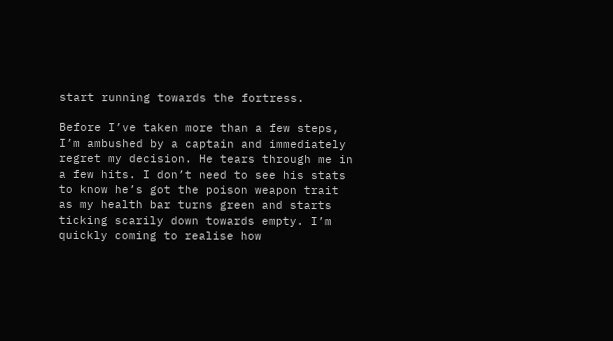start running towards the fortress.

Before I’ve taken more than a few steps, I’m ambushed by a captain and immediately regret my decision. He tears through me in a few hits. I don’t need to see his stats to know he’s got the poison weapon trait as my health bar turns green and starts ticking scarily down towards empty. I’m quickly coming to realise how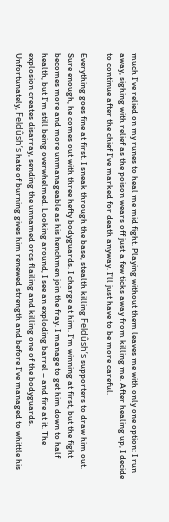much I’ve relied on my runes to heal me mid fight. Playing without them leaves me with only one option: I run away, sighing with relief as the poison wears off just a few ticks away from killing me. After healing up, I decide to continue after the chief I’ve marked for death anyway. I’ll just have to be more careful.

Everything goes fine at first. I sneak through the base, stealth killing Feldûsh’s supporters to draw him out. Sure enough, he comes out with three hefty bodyguards. I charge at him. I’m winning at first, but the fight becomes more and more unmanageable as his henchmen join the fray. I manage to get him down to half health, but I’m still being overwhelmed. Looking around, I see an exploding barrel – and fire at it. The explosion creates disarray, sending the unnamed orcs flailing and killing one of the bodyguards. Unfortunately, Feldûsh’s hate of burning gives him renewed strength and before I’ve managed to whittle his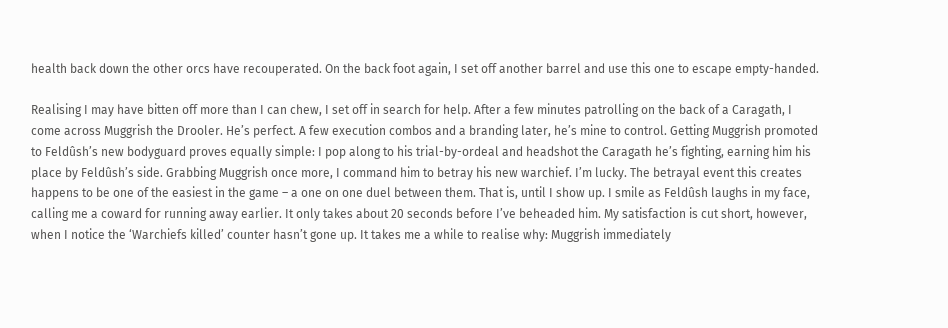health back down the other orcs have recouperated. On the back foot again, I set off another barrel and use this one to escape empty-handed.

Realising I may have bitten off more than I can chew, I set off in search for help. After a few minutes patrolling on the back of a Caragath, I come across Muggrish the Drooler. He’s perfect. A few execution combos and a branding later, he’s mine to control. Getting Muggrish promoted to Feldûsh’s new bodyguard proves equally simple: I pop along to his trial-by-ordeal and headshot the Caragath he’s fighting, earning him his place by Feldûsh’s side. Grabbing Muggrish once more, I command him to betray his new warchief. I’m lucky. The betrayal event this creates happens to be one of the easiest in the game – a one on one duel between them. That is, until I show up. I smile as Feldûsh laughs in my face, calling me a coward for running away earlier. It only takes about 20 seconds before I’ve beheaded him. My satisfaction is cut short, however, when I notice the ‘Warchiefs killed’ counter hasn’t gone up. It takes me a while to realise why: Muggrish immediately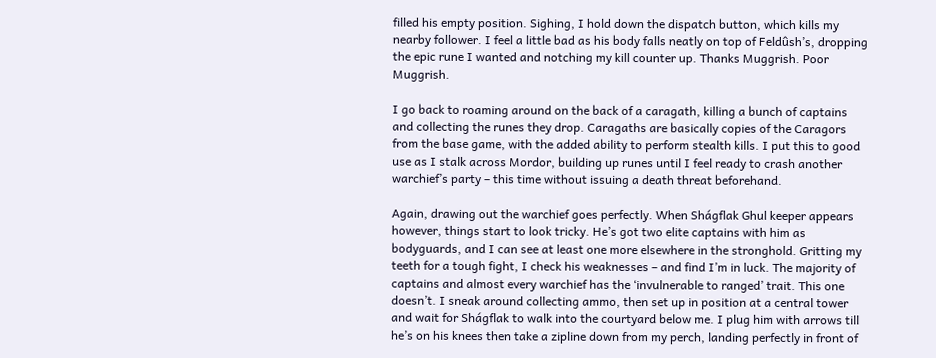filled his empty position. Sighing, I hold down the dispatch button, which kills my nearby follower. I feel a little bad as his body falls neatly on top of Feldûsh’s, dropping the epic rune I wanted and notching my kill counter up. Thanks Muggrish. Poor Muggrish.

I go back to roaming around on the back of a caragath, killing a bunch of captains and collecting the runes they drop. Caragaths are basically copies of the Caragors from the base game, with the added ability to perform stealth kills. I put this to good use as I stalk across Mordor, building up runes until I feel ready to crash another warchief’s party – this time without issuing a death threat beforehand.

Again, drawing out the warchief goes perfectly. When Shágflak Ghul keeper appears however, things start to look tricky. He’s got two elite captains with him as bodyguards, and I can see at least one more elsewhere in the stronghold. Gritting my teeth for a tough fight, I check his weaknesses – and find I’m in luck. The majority of captains and almost every warchief has the ‘invulnerable to ranged’ trait. This one doesn’t. I sneak around collecting ammo, then set up in position at a central tower and wait for Shágflak to walk into the courtyard below me. I plug him with arrows till he’s on his knees then take a zipline down from my perch, landing perfectly in front of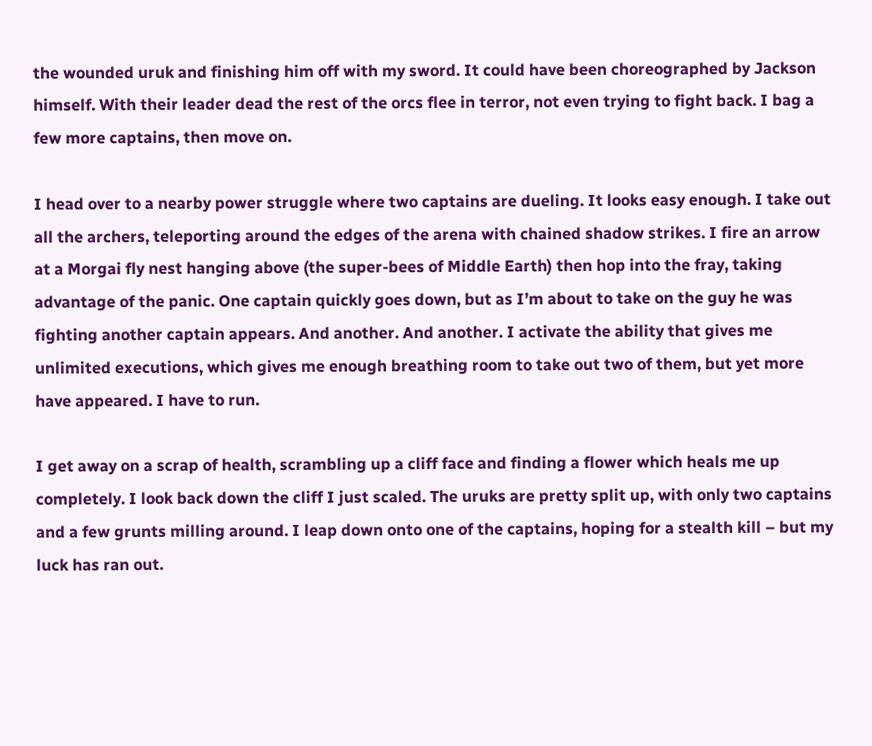the wounded uruk and finishing him off with my sword. It could have been choreographed by Jackson himself. With their leader dead the rest of the orcs flee in terror, not even trying to fight back. I bag a few more captains, then move on.

I head over to a nearby power struggle where two captains are dueling. It looks easy enough. I take out all the archers, teleporting around the edges of the arena with chained shadow strikes. I fire an arrow at a Morgai fly nest hanging above (the super-bees of Middle Earth) then hop into the fray, taking advantage of the panic. One captain quickly goes down, but as I’m about to take on the guy he was fighting another captain appears. And another. And another. I activate the ability that gives me unlimited executions, which gives me enough breathing room to take out two of them, but yet more have appeared. I have to run.

I get away on a scrap of health, scrambling up a cliff face and finding a flower which heals me up completely. I look back down the cliff I just scaled. The uruks are pretty split up, with only two captains and a few grunts milling around. I leap down onto one of the captains, hoping for a stealth kill – but my luck has ran out.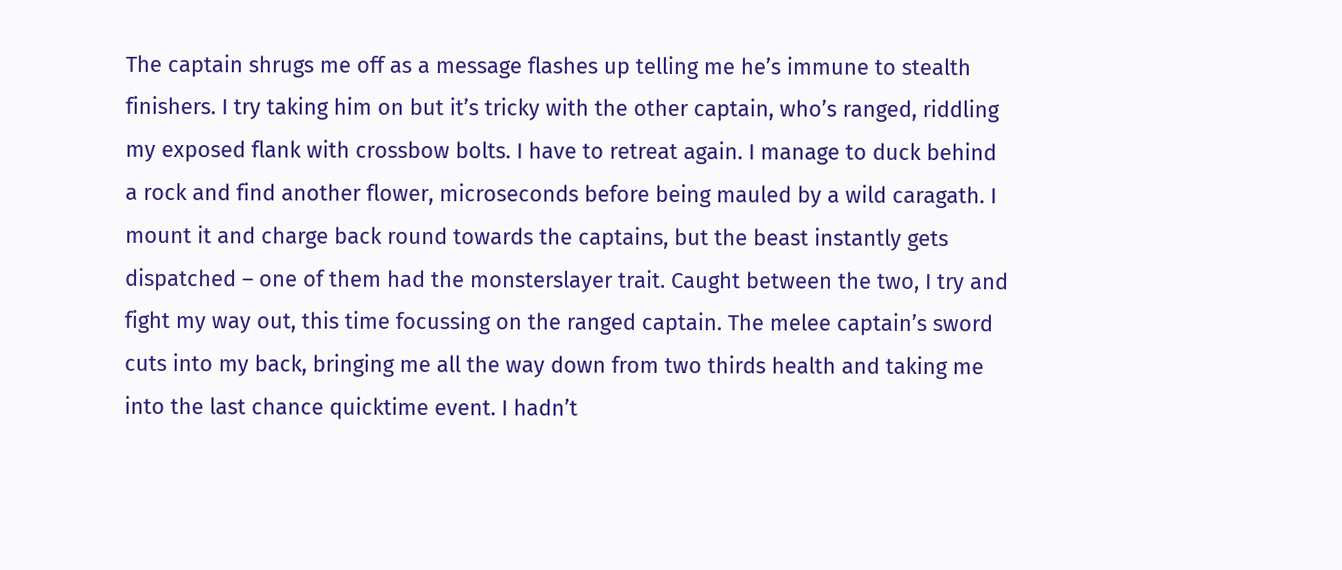The captain shrugs me off as a message flashes up telling me he’s immune to stealth finishers. I try taking him on but it’s tricky with the other captain, who’s ranged, riddling my exposed flank with crossbow bolts. I have to retreat again. I manage to duck behind a rock and find another flower, microseconds before being mauled by a wild caragath. I mount it and charge back round towards the captains, but the beast instantly gets dispatched – one of them had the monsterslayer trait. Caught between the two, I try and fight my way out, this time focussing on the ranged captain. The melee captain’s sword cuts into my back, bringing me all the way down from two thirds health and taking me into the last chance quicktime event. I hadn’t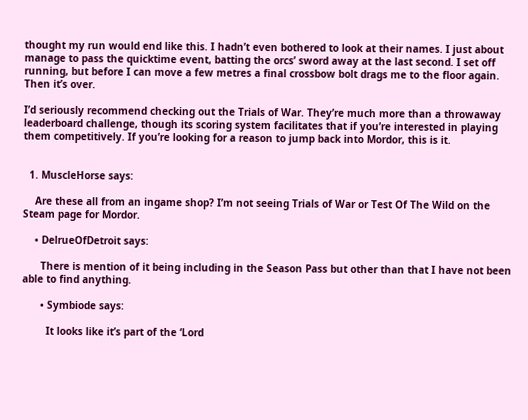thought my run would end like this. I hadn’t even bothered to look at their names. I just about manage to pass the quicktime event, batting the orcs’ sword away at the last second. I set off running, but before I can move a few metres a final crossbow bolt drags me to the floor again. Then it’s over.

I’d seriously recommend checking out the Trials of War. They’re much more than a throwaway leaderboard challenge, though its scoring system facilitates that if you’re interested in playing them competitively. If you’re looking for a reason to jump back into Mordor, this is it.


  1. MuscleHorse says:

    Are these all from an ingame shop? I’m not seeing Trials of War or Test Of The Wild on the Steam page for Mordor.

    • DelrueOfDetroit says:

      There is mention of it being including in the Season Pass but other than that I have not been able to find anything.

      • Symbiode says:

        It looks like it’s part of the ‘Lord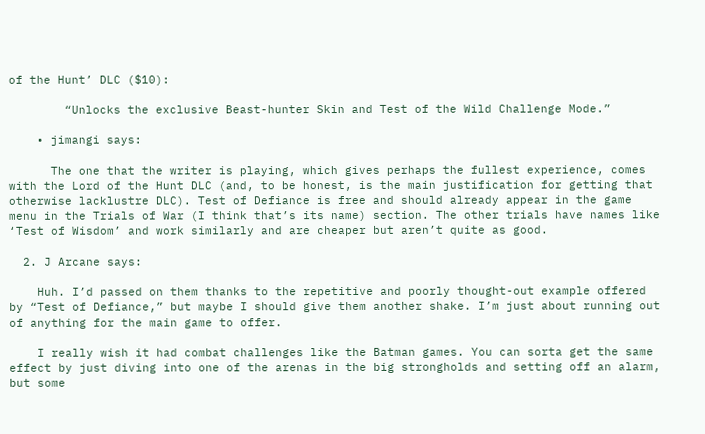of the Hunt’ DLC ($10):

        “Unlocks the exclusive Beast-hunter Skin and Test of the Wild Challenge Mode.”

    • jimangi says:

      The one that the writer is playing, which gives perhaps the fullest experience, comes with the Lord of the Hunt DLC (and, to be honest, is the main justification for getting that otherwise lacklustre DLC). Test of Defiance is free and should already appear in the game menu in the Trials of War (I think that’s its name) section. The other trials have names like ‘Test of Wisdom’ and work similarly and are cheaper but aren’t quite as good.

  2. J Arcane says:

    Huh. I’d passed on them thanks to the repetitive and poorly thought-out example offered by “Test of Defiance,” but maybe I should give them another shake. I’m just about running out of anything for the main game to offer.

    I really wish it had combat challenges like the Batman games. You can sorta get the same effect by just diving into one of the arenas in the big strongholds and setting off an alarm, but some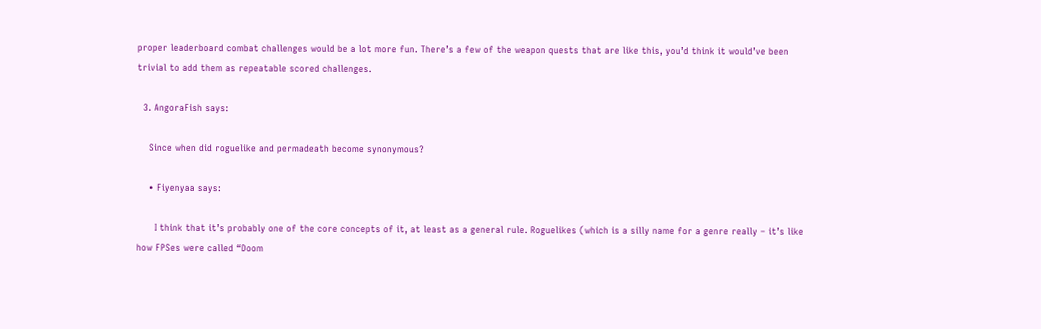proper leaderboard combat challenges would be a lot more fun. There’s a few of the weapon quests that are like this, you’d think it would’ve been trivial to add them as repeatable scored challenges.

  3. AngoraFish says:

    Since when did roguelike and permadeath become synonymous?

    • Fiyenyaa says:

      I think that it’s probably one of the core concepts of it, at least as a general rule. Roguelikes (which is a silly name for a genre really – it’s like how FPSes were called “Doom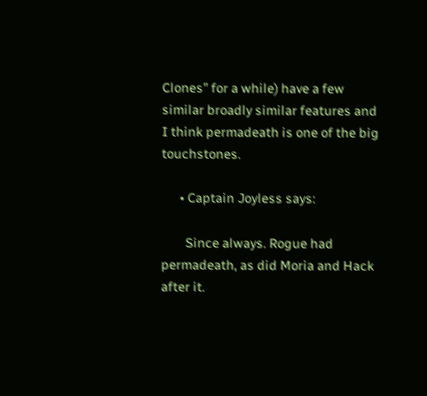Clones” for a while) have a few similar broadly similar features and I think permadeath is one of the big touchstones.

      • Captain Joyless says:

        Since always. Rogue had permadeath, as did Moria and Hack after it.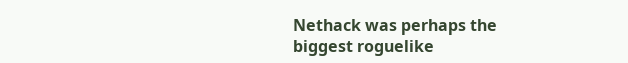Nethack was perhaps the biggest roguelike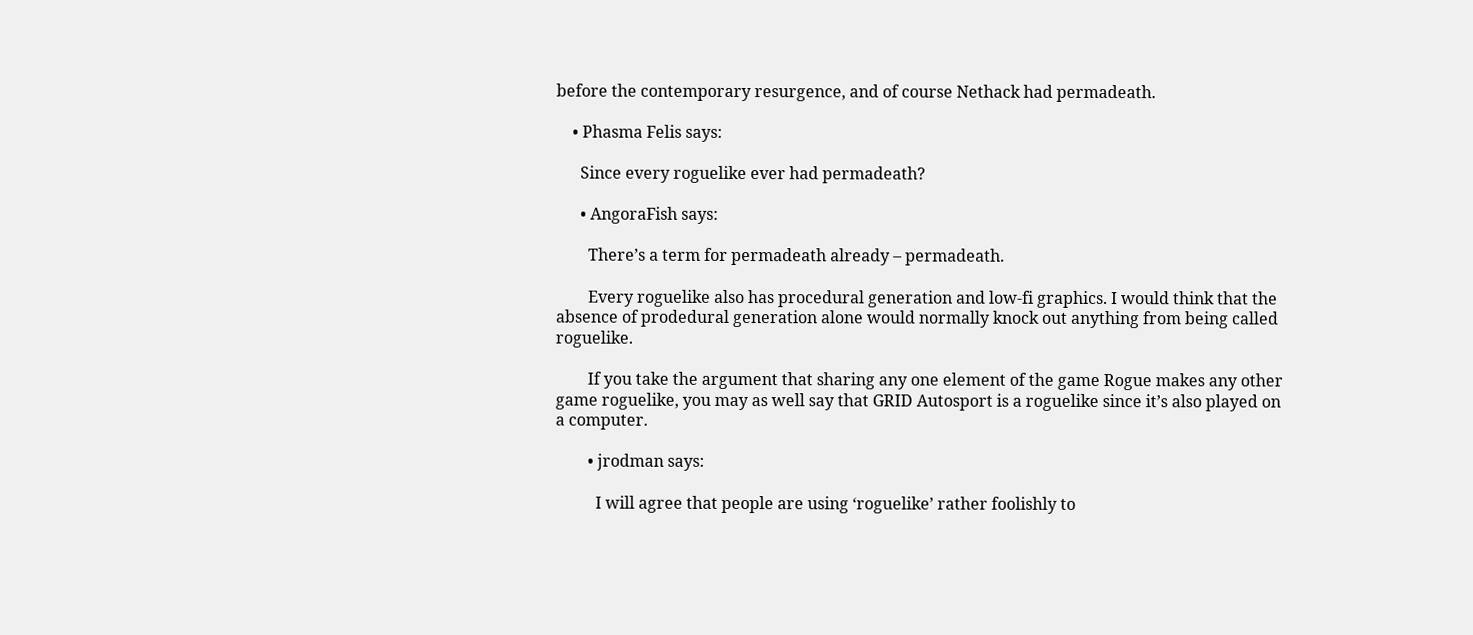before the contemporary resurgence, and of course Nethack had permadeath.

    • Phasma Felis says:

      Since every roguelike ever had permadeath?

      • AngoraFish says:

        There’s a term for permadeath already – permadeath.

        Every roguelike also has procedural generation and low-fi graphics. I would think that the absence of prodedural generation alone would normally knock out anything from being called roguelike.

        If you take the argument that sharing any one element of the game Rogue makes any other game roguelike, you may as well say that GRID Autosport is a roguelike since it’s also played on a computer.

        • jrodman says:

          I will agree that people are using ‘roguelike’ rather foolishly to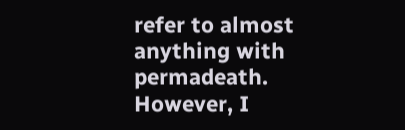refer to almost anything with permadeath. However, I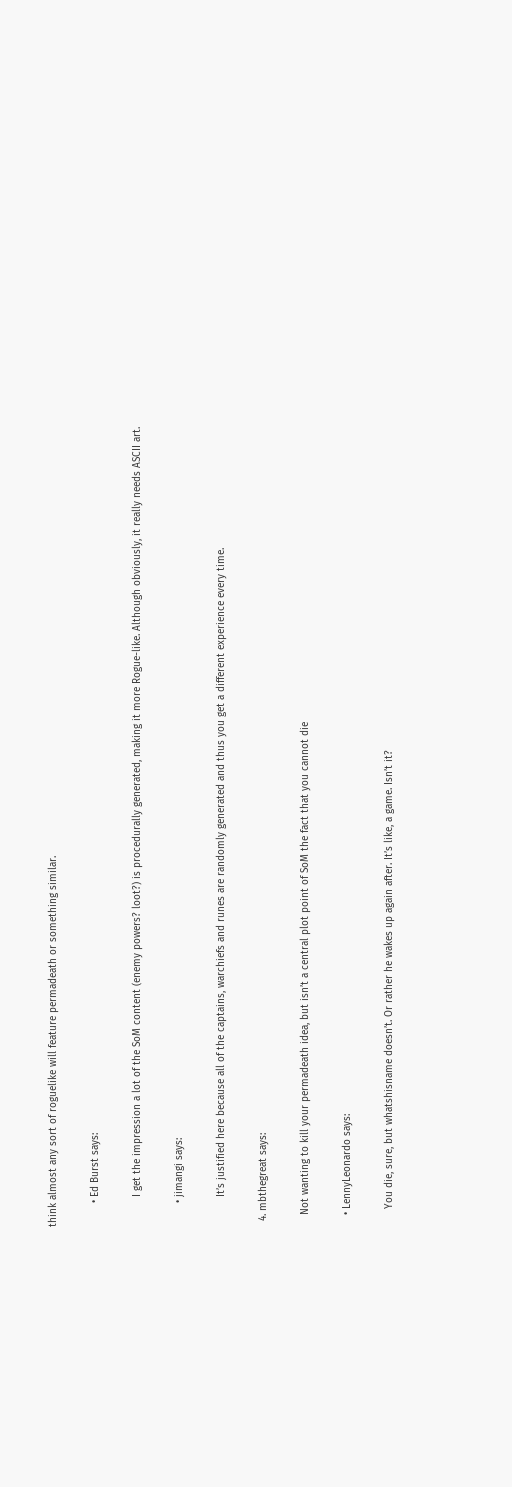think almost any sort of roguelike will feature permadeath or something similar.

        • Ed Burst says:

          I get the impression a lot of the SoM content (enemy powers? loot?) is procedurally generated, making it more Rogue-like. Although obviously, it really needs ASCII art.

        • jimangi says:

          It’s justified here because all of the captains, warchiefs and runes are randomly generated and thus you get a different experience every time.

  4. mbthegreat says:

    Not wanting to kill your permadeath idea, but isn’t a central plot point of SoM the fact that you cannot die

    • LennyLeonardo says:

      You die, sure, but whatshisname doesn’t. Or rather he wakes up again after. It’s like, a game. Isn’t it?